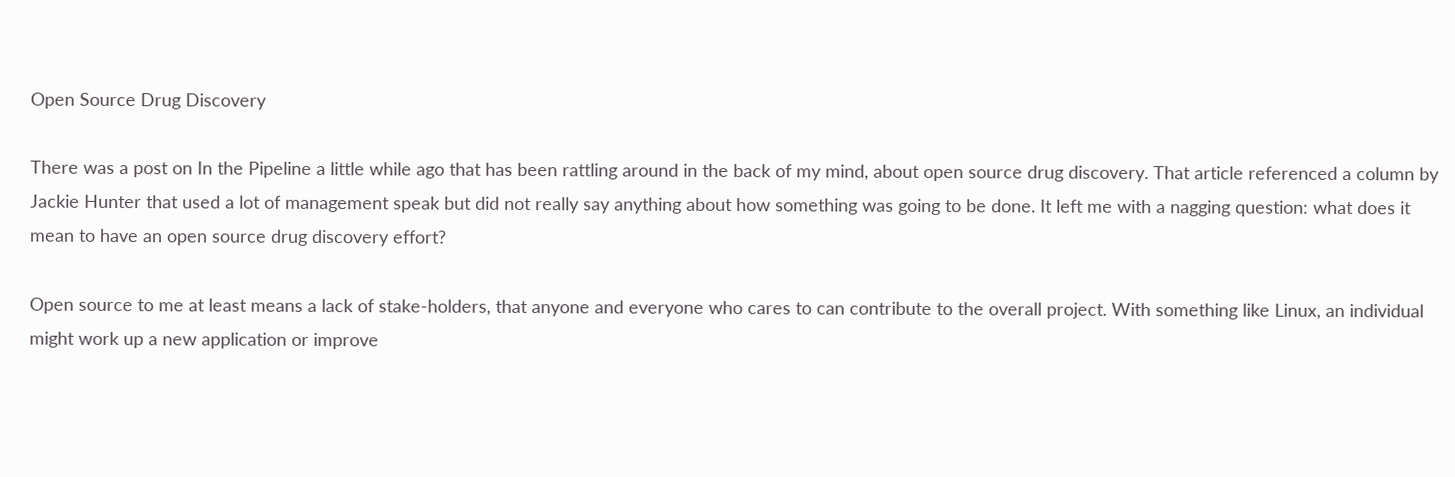Open Source Drug Discovery

There was a post on In the Pipeline a little while ago that has been rattling around in the back of my mind, about open source drug discovery. That article referenced a column by Jackie Hunter that used a lot of management speak but did not really say anything about how something was going to be done. It left me with a nagging question: what does it mean to have an open source drug discovery effort?

Open source to me at least means a lack of stake-holders, that anyone and everyone who cares to can contribute to the overall project. With something like Linux, an individual might work up a new application or improve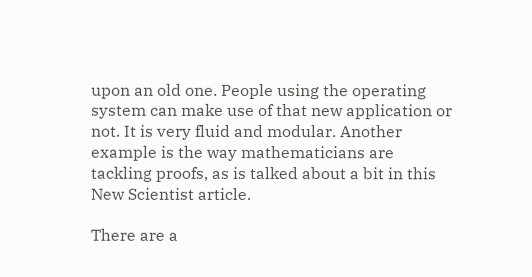upon an old one. People using the operating system can make use of that new application or not. It is very fluid and modular. Another example is the way mathematicians are tackling proofs, as is talked about a bit in this New Scientist article.

There are a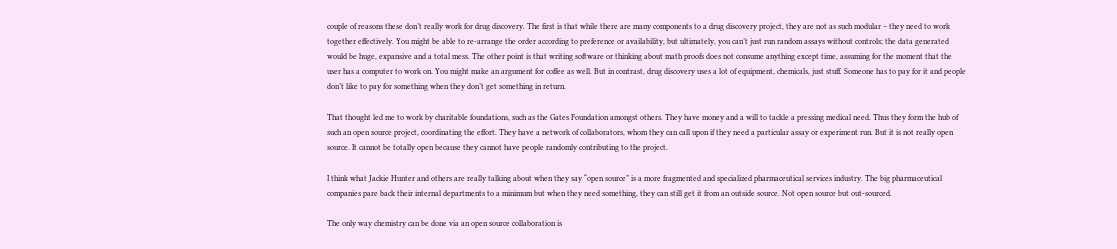couple of reasons these don’t really work for drug discovery. The first is that while there are many components to a drug discovery project, they are not as such modular – they need to work together effectively. You might be able to re-arrange the order according to preference or availability, but ultimately, you can’t just run random assays without controls; the data generated would be huge, expansive and a total mess. The other point is that writing software or thinking about math proofs does not consume anything except time, assuming for the moment that the user has a computer to work on. You might make an argument for coffee as well. But in contrast, drug discovery uses a lot of equipment, chemicals, just stuff. Someone has to pay for it and people don’t like to pay for something when they don’t get something in return.

That thought led me to work by charitable foundations, such as the Gates Foundation amongst others. They have money and a will to tackle a pressing medical need. Thus they form the hub of such an open source project, coordinating the effort. They have a network of collaborators, whom they can call upon if they need a particular assay or experiment run. But it is not really open source. It cannot be totally open because they cannot have people randomly contributing to the project.

I think what Jackie Hunter and others are really talking about when they say “open source” is a more fragmented and specialized pharmaceutical services industry. The big pharmaceutical companies pare back their internal departments to a minimum but when they need something, they can still get it from an outside source. Not open source but out-sourced.

The only way chemistry can be done via an open source collaboration is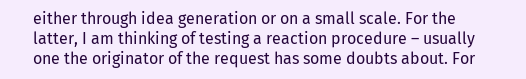either through idea generation or on a small scale. For the latter, I am thinking of testing a reaction procedure – usually one the originator of the request has some doubts about. For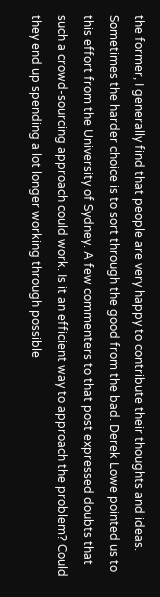the former, I generally find that people are very happy to contribute their thoughts and ideas. Sometimes the harder choice is to sort through the good from the bad. Derek Lowe pointed us to this effort from the University of Sydney. A few commenters to that post expressed doubts that such a crowd-sourcing approach could work. Is it an efficient way to approach the problem? Could they end up spending a lot longer working through possible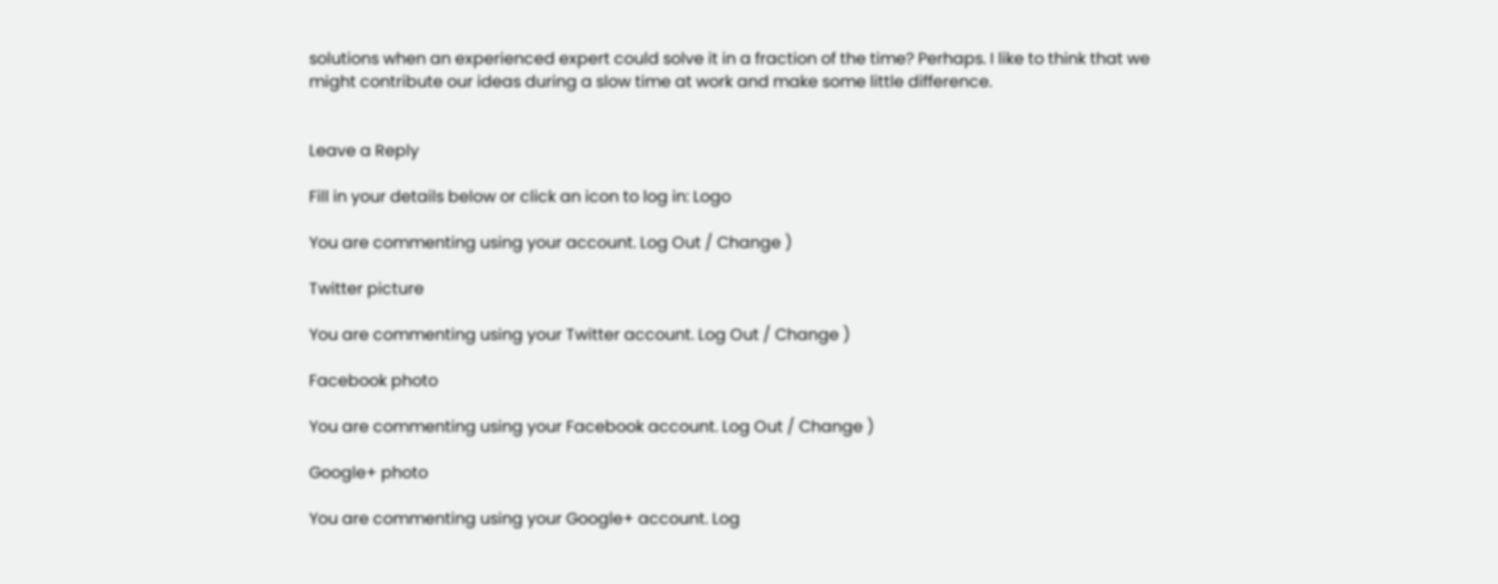solutions when an experienced expert could solve it in a fraction of the time? Perhaps. I like to think that we might contribute our ideas during a slow time at work and make some little difference.


Leave a Reply

Fill in your details below or click an icon to log in: Logo

You are commenting using your account. Log Out / Change )

Twitter picture

You are commenting using your Twitter account. Log Out / Change )

Facebook photo

You are commenting using your Facebook account. Log Out / Change )

Google+ photo

You are commenting using your Google+ account. Log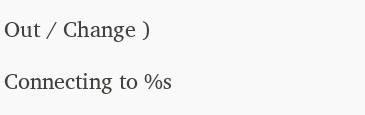Out / Change )

Connecting to %s